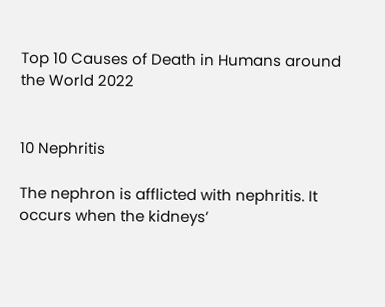Top 10 Causes of Death in Humans around the World 2022


10 Nephritis

The nephron is afflicted with nephritis. It occurs when the kidneys’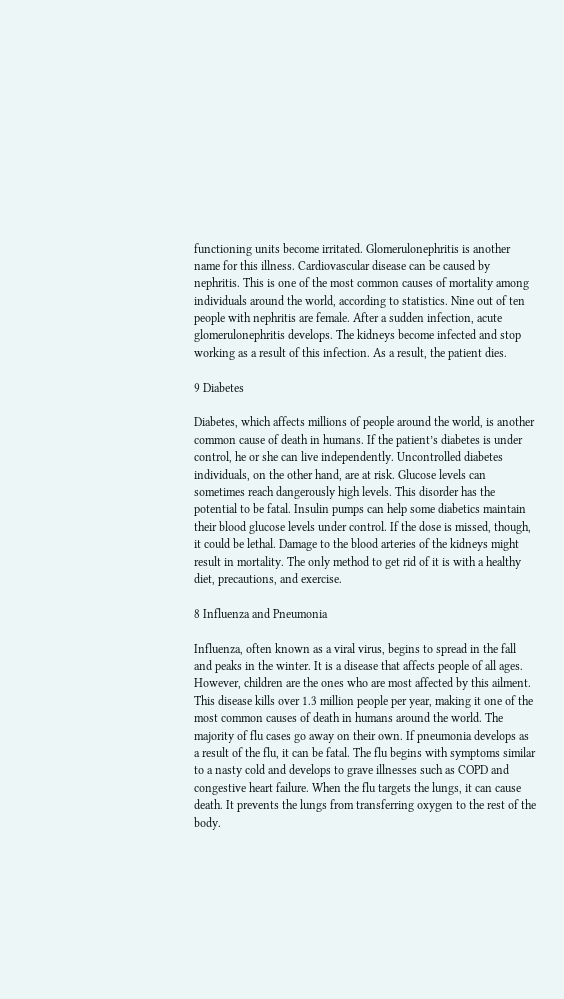functioning units become irritated. Glomerulonephritis is another name for this illness. Cardiovascular disease can be caused by nephritis. This is one of the most common causes of mortality among individuals around the world, according to statistics. Nine out of ten people with nephritis are female. After a sudden infection, acute glomerulonephritis develops. The kidneys become infected and stop working as a result of this infection. As a result, the patient dies.

9 Diabetes

Diabetes, which affects millions of people around the world, is another common cause of death in humans. If the patient’s diabetes is under control, he or she can live independently. Uncontrolled diabetes individuals, on the other hand, are at risk. Glucose levels can sometimes reach dangerously high levels. This disorder has the potential to be fatal. Insulin pumps can help some diabetics maintain their blood glucose levels under control. If the dose is missed, though, it could be lethal. Damage to the blood arteries of the kidneys might result in mortality. The only method to get rid of it is with a healthy diet, precautions, and exercise.

8 Influenza and Pneumonia

Influenza, often known as a viral virus, begins to spread in the fall and peaks in the winter. It is a disease that affects people of all ages. However, children are the ones who are most affected by this ailment. This disease kills over 1.3 million people per year, making it one of the most common causes of death in humans around the world. The majority of flu cases go away on their own. If pneumonia develops as a result of the flu, it can be fatal. The flu begins with symptoms similar to a nasty cold and develops to grave illnesses such as COPD and congestive heart failure. When the flu targets the lungs, it can cause death. It prevents the lungs from transferring oxygen to the rest of the body.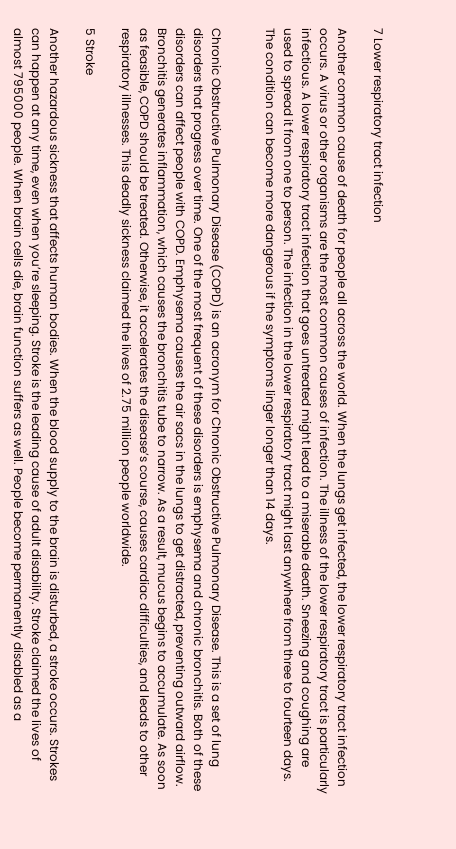7 Lower respiratory tract infection

Another common cause of death for people all across the world. When the lungs get infected, the lower respiratory tract infection occurs. A virus or other organisms are the most common causes of infection. The illness of the lower respiratory tract is particularly infectious. A lower respiratory tract infection that goes untreated might lead to a miserable death. Sneezing and coughing are used to spread it from one to person. The infection in the lower respiratory tract might last anywhere from three to fourteen days. The condition can become more dangerous if the symptoms linger longer than 14 days.


Chronic Obstructive Pulmonary Disease (COPD) is an acronym for Chronic Obstructive Pulmonary Disease. This is a set of lung disorders that progress over time. One of the most frequent of these disorders is emphysema and chronic bronchitis. Both of these disorders can affect people with COPD. Emphysema causes the air sacs in the lungs to get distracted, preventing outward airflow. Bronchitis generates inflammation, which causes the bronchitis tube to narrow. As a result, mucus begins to accumulate. As soon as feasible, COPD should be treated. Otherwise, it accelerates the disease’s course, causes cardiac difficulties, and leads to other respiratory illnesses. This deadly sickness claimed the lives of 2.75 million people worldwide.

5 Stroke

Another hazardous sickness that affects human bodies. When the blood supply to the brain is disturbed, a stroke occurs. Strokes can happen at any time, even when you’re sleeping. Stroke is the leading cause of adult disability. Stroke claimed the lives of almost 795000 people. When brain cells die, brain function suffers as well. People become permanently disabled as a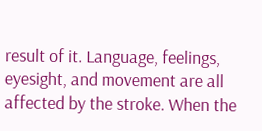result of it. Language, feelings, eyesight, and movement are all affected by the stroke. When the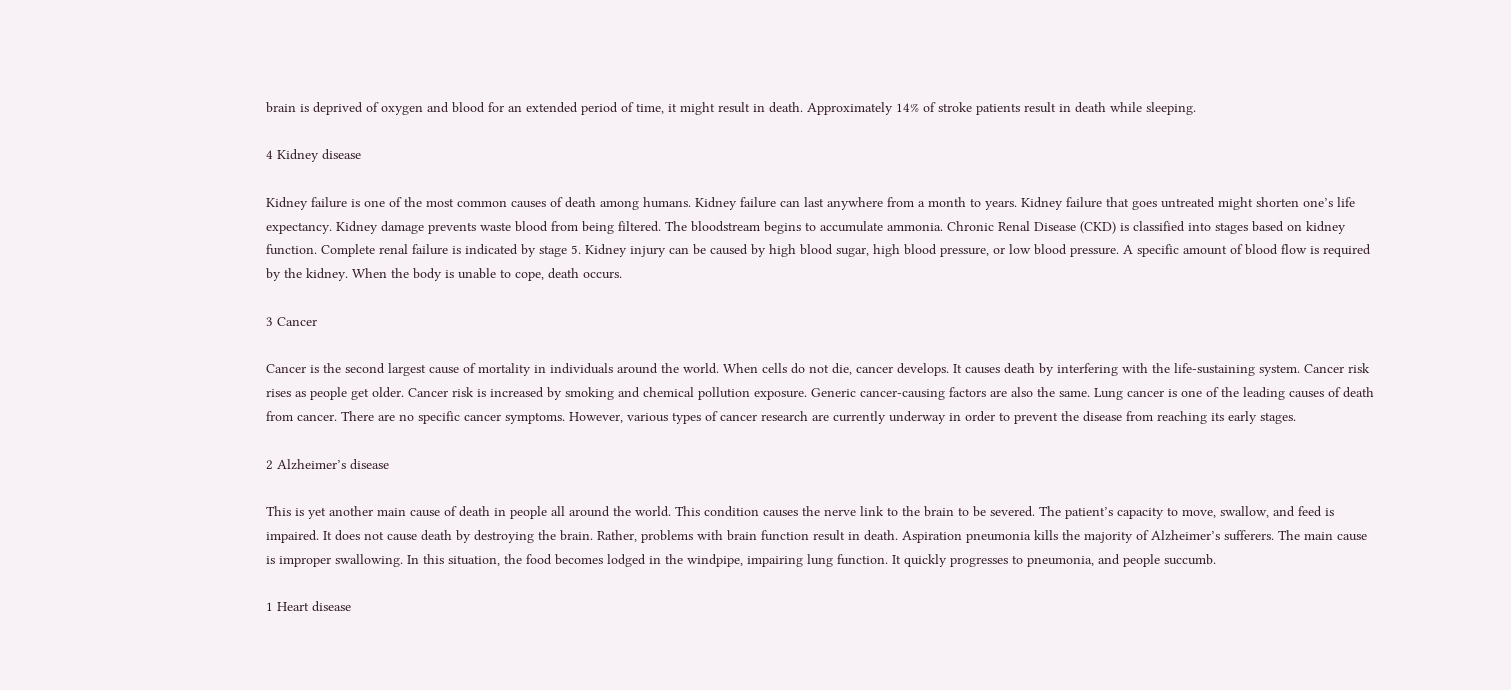brain is deprived of oxygen and blood for an extended period of time, it might result in death. Approximately 14% of stroke patients result in death while sleeping.

4 Kidney disease

Kidney failure is one of the most common causes of death among humans. Kidney failure can last anywhere from a month to years. Kidney failure that goes untreated might shorten one’s life expectancy. Kidney damage prevents waste blood from being filtered. The bloodstream begins to accumulate ammonia. Chronic Renal Disease (CKD) is classified into stages based on kidney function. Complete renal failure is indicated by stage 5. Kidney injury can be caused by high blood sugar, high blood pressure, or low blood pressure. A specific amount of blood flow is required by the kidney. When the body is unable to cope, death occurs.

3 Cancer

Cancer is the second largest cause of mortality in individuals around the world. When cells do not die, cancer develops. It causes death by interfering with the life-sustaining system. Cancer risk rises as people get older. Cancer risk is increased by smoking and chemical pollution exposure. Generic cancer-causing factors are also the same. Lung cancer is one of the leading causes of death from cancer. There are no specific cancer symptoms. However, various types of cancer research are currently underway in order to prevent the disease from reaching its early stages.

2 Alzheimer’s disease

This is yet another main cause of death in people all around the world. This condition causes the nerve link to the brain to be severed. The patient’s capacity to move, swallow, and feed is impaired. It does not cause death by destroying the brain. Rather, problems with brain function result in death. Aspiration pneumonia kills the majority of Alzheimer’s sufferers. The main cause is improper swallowing. In this situation, the food becomes lodged in the windpipe, impairing lung function. It quickly progresses to pneumonia, and people succumb.

1 Heart disease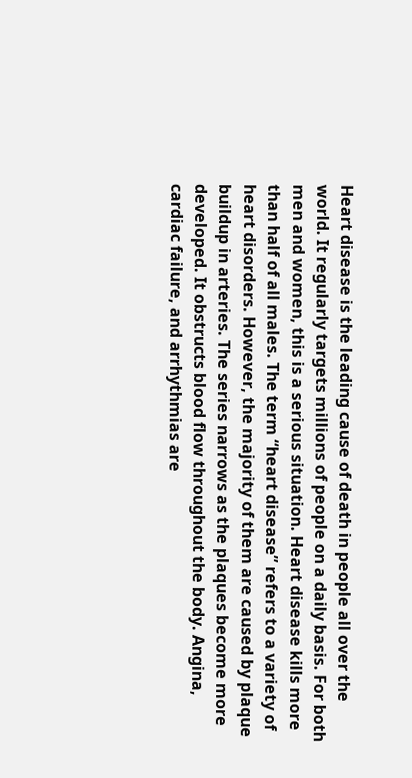Heart disease is the leading cause of death in people all over the world. It regularly targets millions of people on a daily basis. For both men and women, this is a serious situation. Heart disease kills more than half of all males. The term “heart disease” refers to a variety of heart disorders. However, the majority of them are caused by plaque buildup in arteries. The series narrows as the plaques become more developed. It obstructs blood flow throughout the body. Angina, cardiac failure, and arrhythmias are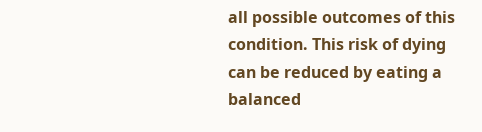all possible outcomes of this condition. This risk of dying can be reduced by eating a balanced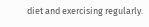diet and exercising regularly.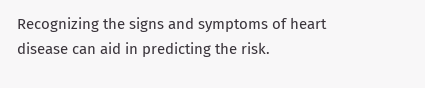Recognizing the signs and symptoms of heart disease can aid in predicting the risk.